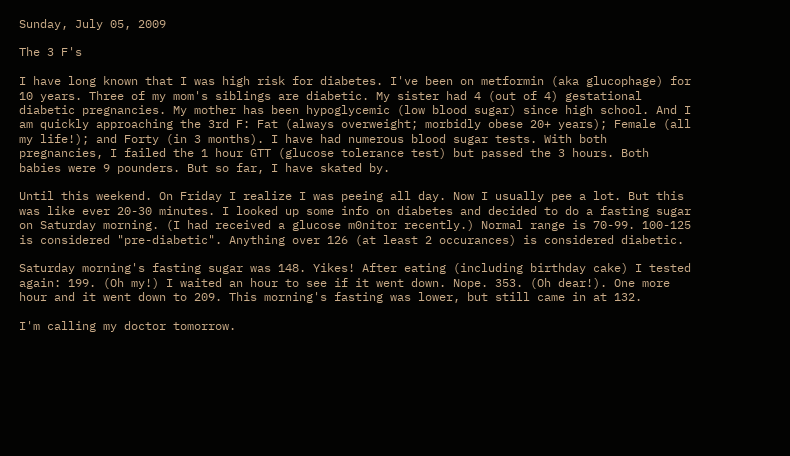Sunday, July 05, 2009

The 3 F's

I have long known that I was high risk for diabetes. I've been on metformin (aka glucophage) for 10 years. Three of my mom's siblings are diabetic. My sister had 4 (out of 4) gestational diabetic pregnancies. My mother has been hypoglycemic (low blood sugar) since high school. And I am quickly approaching the 3rd F: Fat (always overweight; morbidly obese 20+ years); Female (all my life!); and Forty (in 3 months). I have had numerous blood sugar tests. With both pregnancies, I failed the 1 hour GTT (glucose tolerance test) but passed the 3 hours. Both babies were 9 pounders. But so far, I have skated by.

Until this weekend. On Friday I realize I was peeing all day. Now I usually pee a lot. But this was like ever 20-30 minutes. I looked up some info on diabetes and decided to do a fasting sugar on Saturday morning. (I had received a glucose m0nitor recently.) Normal range is 70-99. 100-125 is considered "pre-diabetic". Anything over 126 (at least 2 occurances) is considered diabetic.

Saturday morning's fasting sugar was 148. Yikes! After eating (including birthday cake) I tested again: 199. (Oh my!) I waited an hour to see if it went down. Nope. 353. (Oh dear!). One more hour and it went down to 209. This morning's fasting was lower, but still came in at 132.

I'm calling my doctor tomorrow.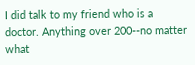I did talk to my friend who is a doctor. Anything over 200--no matter what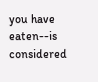you have eaten--is considered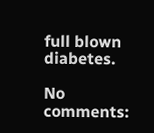full blown diabetes.

No comments: